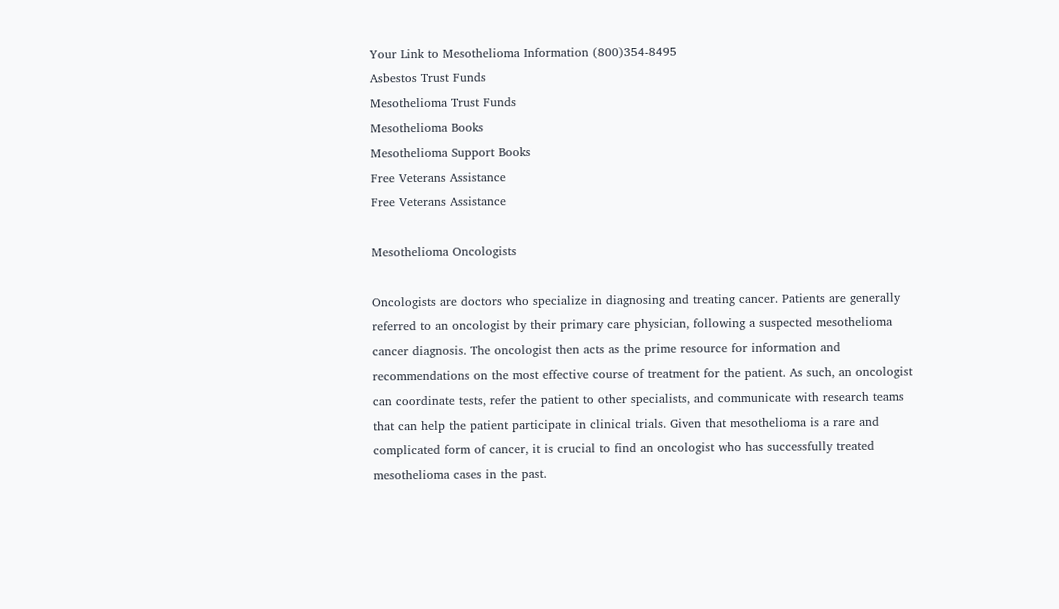Your Link to Mesothelioma Information (800)354-8495
Asbestos Trust Funds
Mesothelioma Trust Funds
Mesothelioma Books
Mesothelioma Support Books
Free Veterans Assistance
Free Veterans Assistance

Mesothelioma Oncologists

Oncologists are doctors who specialize in diagnosing and treating cancer. Patients are generally referred to an oncologist by their primary care physician, following a suspected mesothelioma cancer diagnosis. The oncologist then acts as the prime resource for information and recommendations on the most effective course of treatment for the patient. As such, an oncologist can coordinate tests, refer the patient to other specialists, and communicate with research teams that can help the patient participate in clinical trials. Given that mesothelioma is a rare and complicated form of cancer, it is crucial to find an oncologist who has successfully treated mesothelioma cases in the past.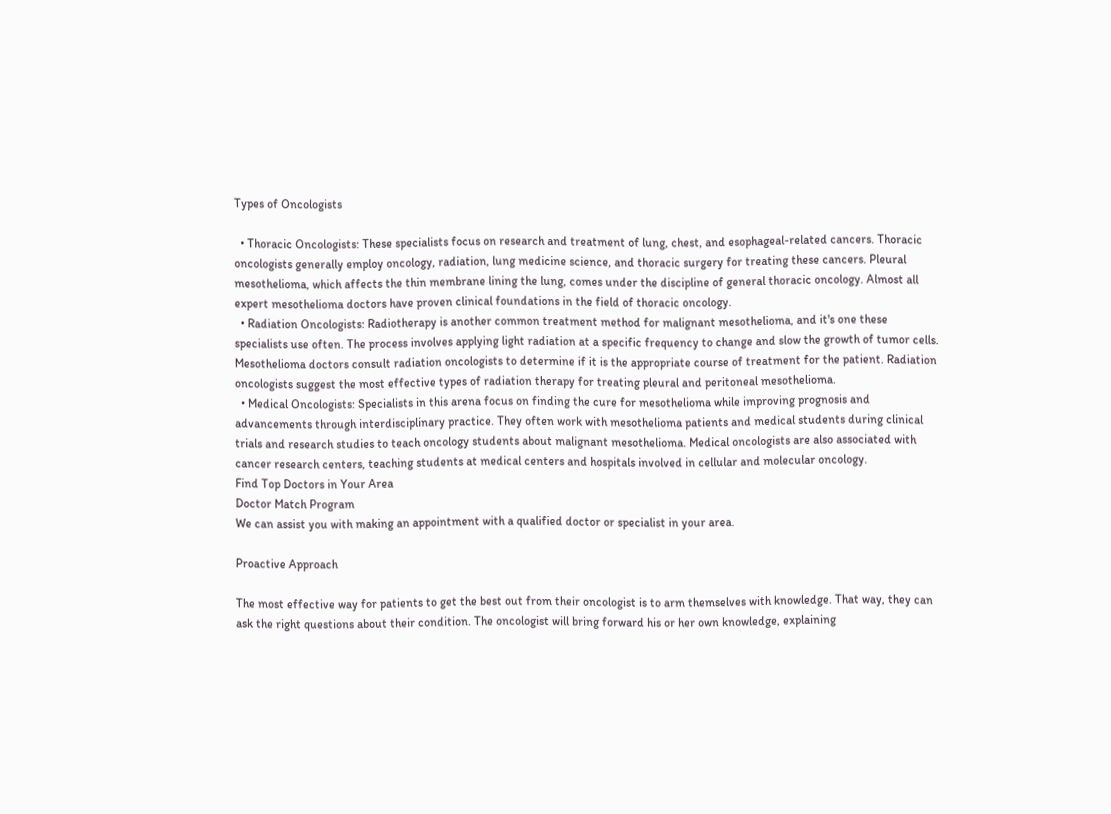Types of Oncologists

  • Thoracic Oncologists: These specialists focus on research and treatment of lung, chest, and esophageal-related cancers. Thoracic oncologists generally employ oncology, radiation, lung medicine science, and thoracic surgery for treating these cancers. Pleural mesothelioma, which affects the thin membrane lining the lung, comes under the discipline of general thoracic oncology. Almost all expert mesothelioma doctors have proven clinical foundations in the field of thoracic oncology.
  • Radiation Oncologists: Radiotherapy is another common treatment method for malignant mesothelioma, and it's one these specialists use often. The process involves applying light radiation at a specific frequency to change and slow the growth of tumor cells. Mesothelioma doctors consult radiation oncologists to determine if it is the appropriate course of treatment for the patient. Radiation oncologists suggest the most effective types of radiation therapy for treating pleural and peritoneal mesothelioma.
  • Medical Oncologists: Specialists in this arena focus on finding the cure for mesothelioma while improving prognosis and advancements through interdisciplinary practice. They often work with mesothelioma patients and medical students during clinical trials and research studies to teach oncology students about malignant mesothelioma. Medical oncologists are also associated with cancer research centers, teaching students at medical centers and hospitals involved in cellular and molecular oncology.
Find Top Doctors in Your Area
Doctor Match Program
We can assist you with making an appointment with a qualified doctor or specialist in your area.

Proactive Approach

The most effective way for patients to get the best out from their oncologist is to arm themselves with knowledge. That way, they can ask the right questions about their condition. The oncologist will bring forward his or her own knowledge, explaining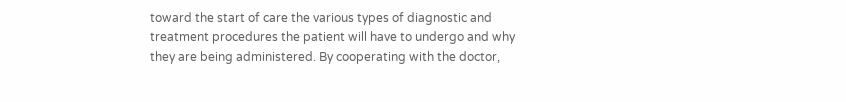toward the start of care the various types of diagnostic and treatment procedures the patient will have to undergo and why they are being administered. By cooperating with the doctor,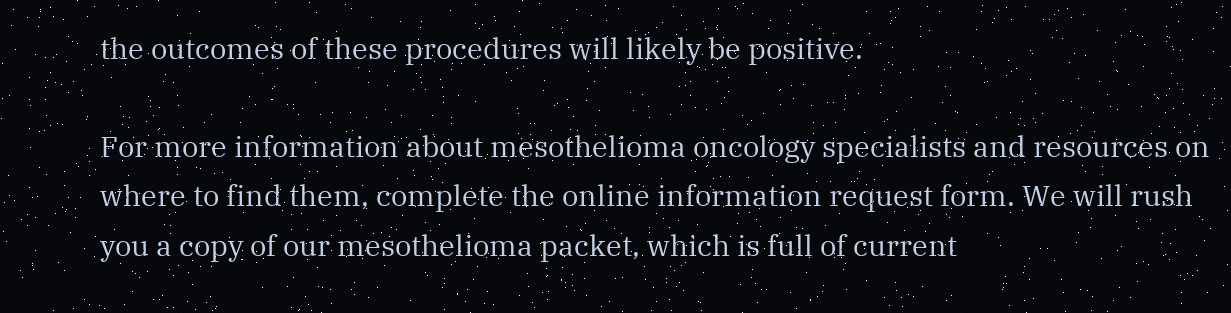the outcomes of these procedures will likely be positive.

For more information about mesothelioma oncology specialists and resources on where to find them, complete the online information request form. We will rush you a copy of our mesothelioma packet, which is full of current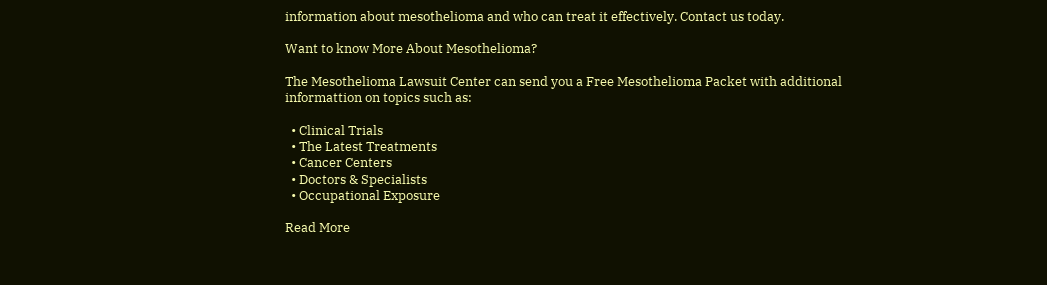information about mesothelioma and who can treat it effectively. Contact us today.

Want to know More About Mesothelioma?

The Mesothelioma Lawsuit Center can send you a Free Mesothelioma Packet with additional informattion on topics such as:

  • Clinical Trials
  • The Latest Treatments
  • Cancer Centers
  • Doctors & Specialists
  • Occupational Exposure

Read More